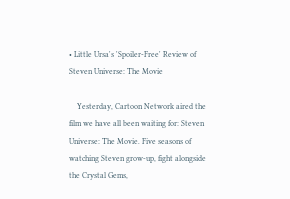• Little Ursa's 'Spoiler-Free' Review of Steven Universe: The Movie

    Yesterday, Cartoon Network aired the film we have all been waiting for: Steven Universe: The Movie. Five seasons of watching Steven grow-up, fight alongside the Crystal Gems,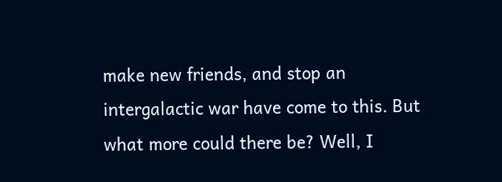make new friends, and stop an intergalactic war have come to this. But what more could there be? Well, I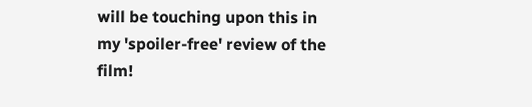will be touching upon this in my 'spoiler-free' review of the film!